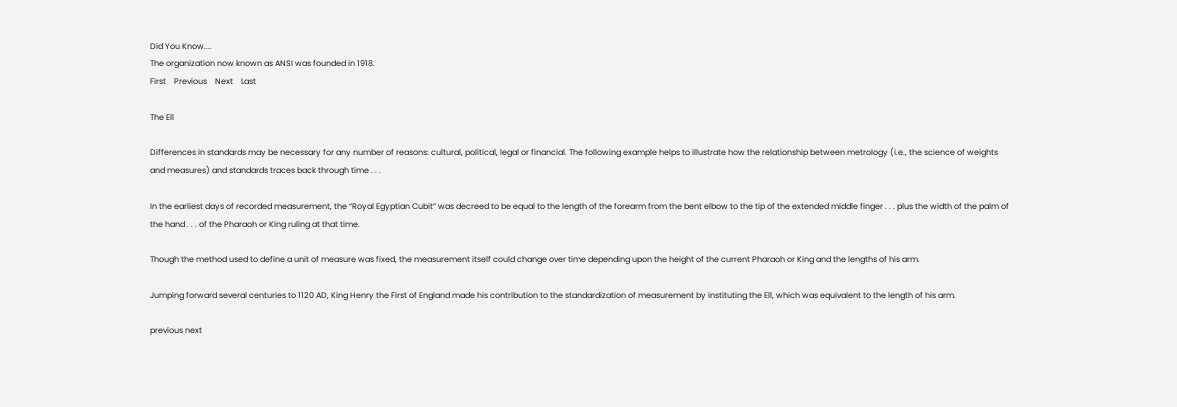Did You Know....
The organization now known as ANSI was founded in 1918.
First    Previous    Next    Last

The Ell

Differences in standards may be necessary for any number of reasons: cultural, political, legal or financial. The following example helps to illustrate how the relationship between metrology (i.e., the science of weights and measures) and standards traces back through time . . .

In the earliest days of recorded measurement, the “Royal Egyptian Cubit” was decreed to be equal to the length of the forearm from the bent elbow to the tip of the extended middle finger . . . plus the width of the palm of the hand . . . of the Pharaoh or King ruling at that time.

Though the method used to define a unit of measure was fixed, the measurement itself could change over time depending upon the height of the current Pharaoh or King and the lengths of his arm.

Jumping forward several centuries to 1120 AD, King Henry the First of England made his contribution to the standardization of measurement by instituting the Ell, which was equivalent to the length of his arm.

previous next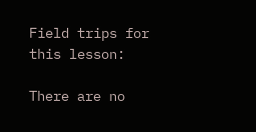Field trips for this lesson:

There are no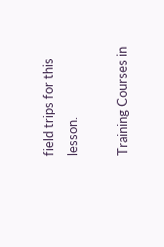field trips for this lesson.

Training Courses in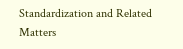Standardization and Related Matters